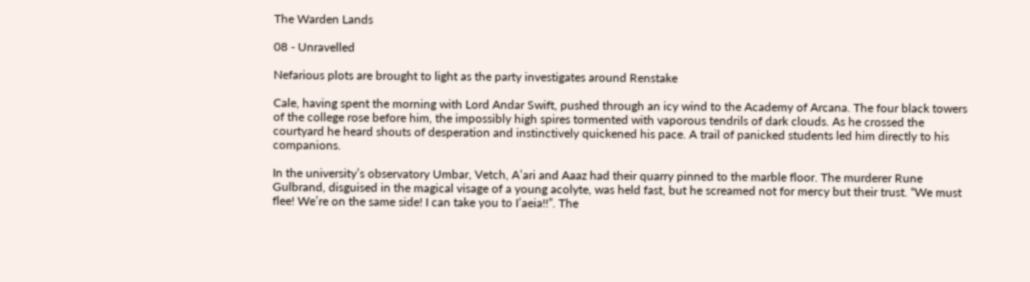The Warden Lands

08 - Unravelled

Nefarious plots are brought to light as the party investigates around Renstake

Cale, having spent the morning with Lord Andar Swift, pushed through an icy wind to the Academy of Arcana. The four black towers of the college rose before him, the impossibly high spires tormented with vaporous tendrils of dark clouds. As he crossed the courtyard he heard shouts of desperation and instinctively quickened his pace. A trail of panicked students led him directly to his companions.

In the university’s observatory Umbar, Vetch, A’ari and Aaaz had their quarry pinned to the marble floor. The murderer Rune Gulbrand, disguised in the magical visage of a young acolyte, was held fast, but he screamed not for mercy but their trust. “We must flee! We’re on the same side! I can take you to I’aeia!!”. The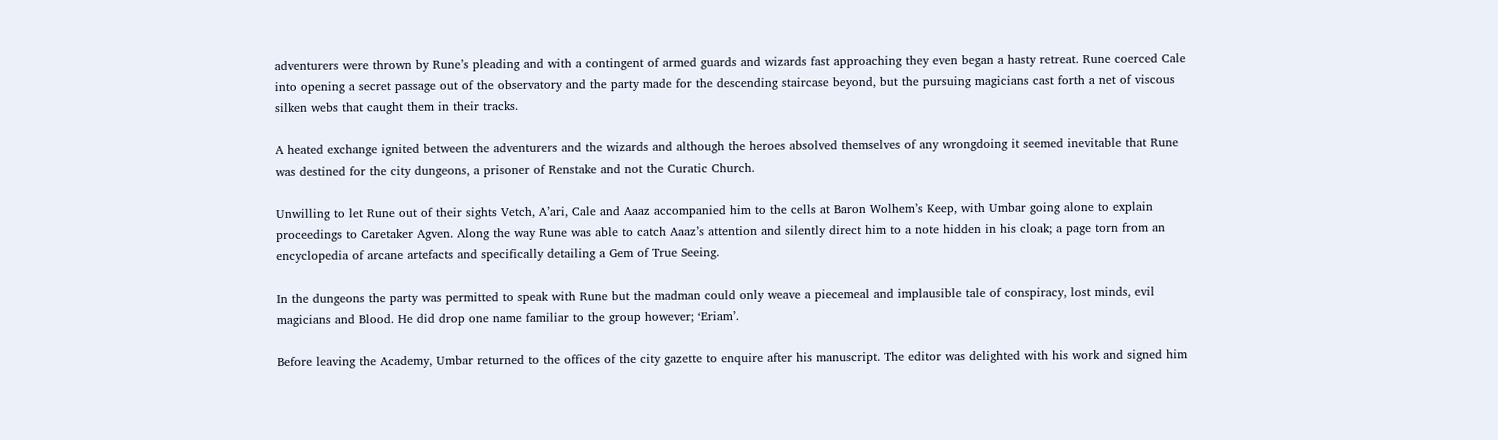adventurers were thrown by Rune’s pleading and with a contingent of armed guards and wizards fast approaching they even began a hasty retreat. Rune coerced Cale into opening a secret passage out of the observatory and the party made for the descending staircase beyond, but the pursuing magicians cast forth a net of viscous silken webs that caught them in their tracks.

A heated exchange ignited between the adventurers and the wizards and although the heroes absolved themselves of any wrongdoing it seemed inevitable that Rune was destined for the city dungeons, a prisoner of Renstake and not the Curatic Church.

Unwilling to let Rune out of their sights Vetch, A’ari, Cale and Aaaz accompanied him to the cells at Baron Wolhem’s Keep, with Umbar going alone to explain proceedings to Caretaker Agven. Along the way Rune was able to catch Aaaz’s attention and silently direct him to a note hidden in his cloak; a page torn from an encyclopedia of arcane artefacts and specifically detailing a Gem of True Seeing.

In the dungeons the party was permitted to speak with Rune but the madman could only weave a piecemeal and implausible tale of conspiracy, lost minds, evil magicians and Blood. He did drop one name familiar to the group however; ‘Eriam’.

Before leaving the Academy, Umbar returned to the offices of the city gazette to enquire after his manuscript. The editor was delighted with his work and signed him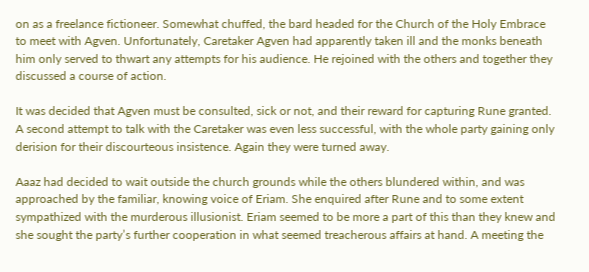on as a freelance fictioneer. Somewhat chuffed, the bard headed for the Church of the Holy Embrace to meet with Agven. Unfortunately, Caretaker Agven had apparently taken ill and the monks beneath him only served to thwart any attempts for his audience. He rejoined with the others and together they discussed a course of action.

It was decided that Agven must be consulted, sick or not, and their reward for capturing Rune granted. A second attempt to talk with the Caretaker was even less successful, with the whole party gaining only derision for their discourteous insistence. Again they were turned away.

Aaaz had decided to wait outside the church grounds while the others blundered within, and was approached by the familiar, knowing voice of Eriam. She enquired after Rune and to some extent sympathized with the murderous illusionist. Eriam seemed to be more a part of this than they knew and she sought the party’s further cooperation in what seemed treacherous affairs at hand. A meeting the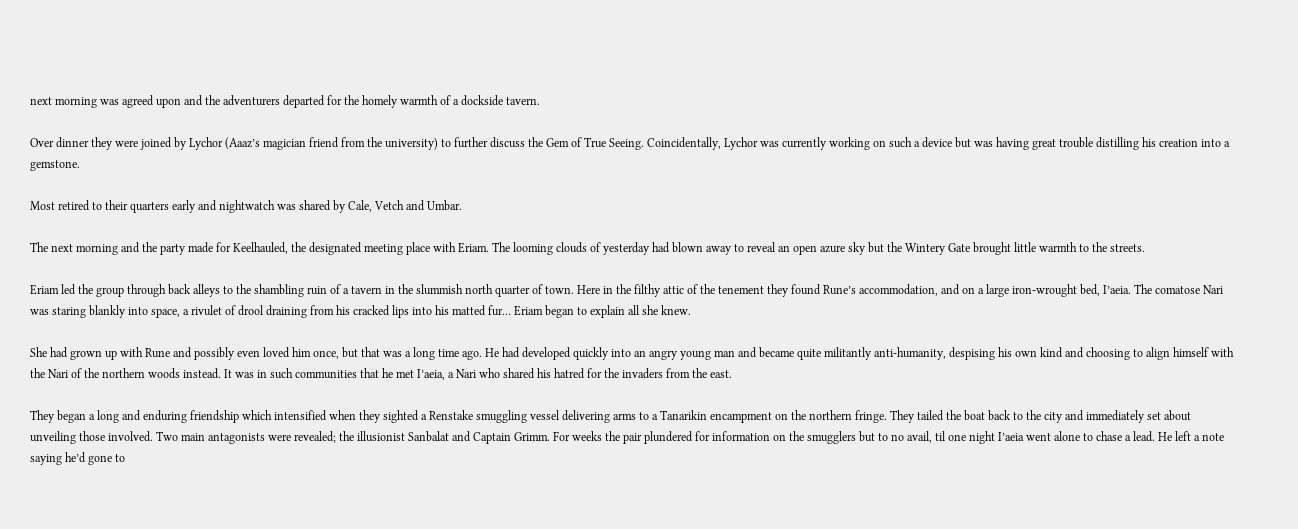next morning was agreed upon and the adventurers departed for the homely warmth of a dockside tavern.

Over dinner they were joined by Lychor (Aaaz’s magician friend from the university) to further discuss the Gem of True Seeing. Coincidentally, Lychor was currently working on such a device but was having great trouble distilling his creation into a gemstone.

Most retired to their quarters early and nightwatch was shared by Cale, Vetch and Umbar.

The next morning and the party made for Keelhauled, the designated meeting place with Eriam. The looming clouds of yesterday had blown away to reveal an open azure sky but the Wintery Gate brought little warmth to the streets.

Eriam led the group through back alleys to the shambling ruin of a tavern in the slummish north quarter of town. Here in the filthy attic of the tenement they found Rune’s accommodation, and on a large iron-wrought bed, I’aeia. The comatose Nari was staring blankly into space, a rivulet of drool draining from his cracked lips into his matted fur… Eriam began to explain all she knew.

She had grown up with Rune and possibly even loved him once, but that was a long time ago. He had developed quickly into an angry young man and became quite militantly anti-humanity, despising his own kind and choosing to align himself with the Nari of the northern woods instead. It was in such communities that he met I’aeia, a Nari who shared his hatred for the invaders from the east.

They began a long and enduring friendship which intensified when they sighted a Renstake smuggling vessel delivering arms to a Tanarikin encampment on the northern fringe. They tailed the boat back to the city and immediately set about unveiling those involved. Two main antagonists were revealed; the illusionist Sanbalat and Captain Grimm. For weeks the pair plundered for information on the smugglers but to no avail, til one night I’aeia went alone to chase a lead. He left a note saying he’d gone to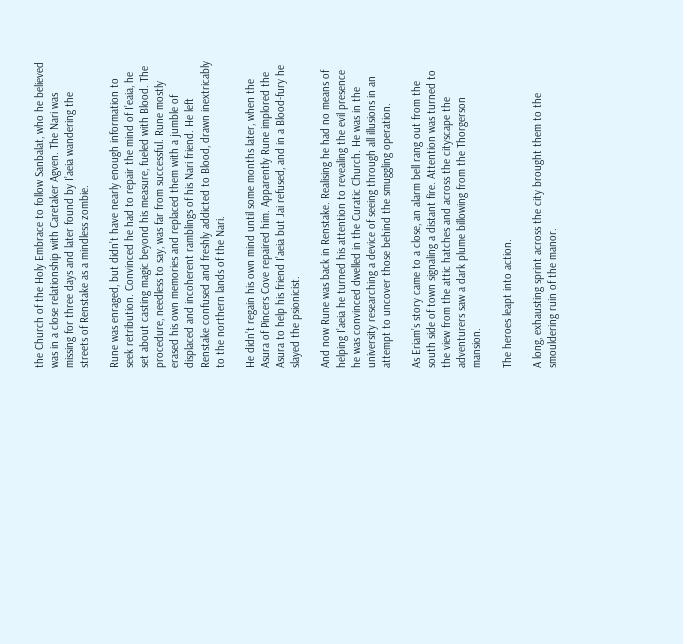the Church of the Holy Embrace to follow Sanbalat, who he believed was in a close relationship with Caretaker Agven. The Nari was missing for three days and later found by I’aeia wandering the streets of Renstake as a mindless zombie.

Rune was enraged, but didn’t have nearly enough information to seek retribution. Convinced he had to repair the mind of I’eaia, he set about casting magic beyond his measure, fueled with Blood. The procedure, needless to say, was far from successful. Rune mostly erased his own memories and replaced them with a jumble of displaced and incoherent ramblings of his Nari friend. He left Renstake confused and freshly addicted to Blood, drawn inextricably to the northern lands of the Nari.

He didn’t regain his own mind until some months later, when the Asura of Pincers Cove repaired him. Apparently Rune implored the Asura to help his friend I’aeia but Jai refused, and in a Blood-fury he slayed the psionicist.

And now Rune was back in Renstake. Realising he had no means of helping I’aeia he turned his attention to revealing the evil presence he was convinced dwelled in the Curatic Church. He was in the university researching a device of seeing through all illusions in an attempt to uncover those behind the smuggling operation.

As Eriam’s story came to a close, an alarm bell rang out from the south side of town signaling a distant fire. Attention was turned to the view from the attic hatches and across the cityscape the adventurers saw a dark plume billowing from the Thorgerson mansion.

The heroes leapt into action.

A long, exhausting sprint across the city brought them to the smouldering ruin of the manor.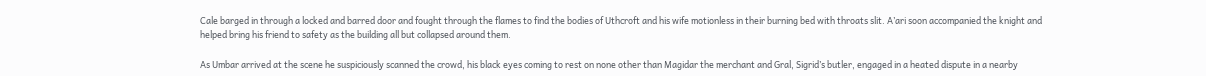Cale barged in through a locked and barred door and fought through the flames to find the bodies of Uthcroft and his wife motionless in their burning bed with throats slit. A’ari soon accompanied the knight and helped bring his friend to safety as the building all but collapsed around them.

As Umbar arrived at the scene he suspiciously scanned the crowd, his black eyes coming to rest on none other than Magidar the merchant and Gral, Sigrid’s butler, engaged in a heated dispute in a nearby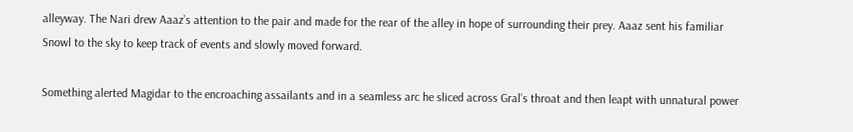alleyway. The Nari drew Aaaz’s attention to the pair and made for the rear of the alley in hope of surrounding their prey. Aaaz sent his familiar Snowl to the sky to keep track of events and slowly moved forward.

Something alerted Magidar to the encroaching assailants and in a seamless arc he sliced across Gral’s throat and then leapt with unnatural power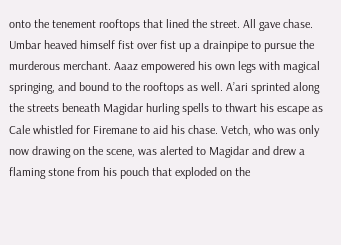onto the tenement rooftops that lined the street. All gave chase. Umbar heaved himself fist over fist up a drainpipe to pursue the murderous merchant. Aaaz empowered his own legs with magical springing, and bound to the rooftops as well. A’ari sprinted along the streets beneath Magidar hurling spells to thwart his escape as Cale whistled for Firemane to aid his chase. Vetch, who was only now drawing on the scene, was alerted to Magidar and drew a flaming stone from his pouch that exploded on the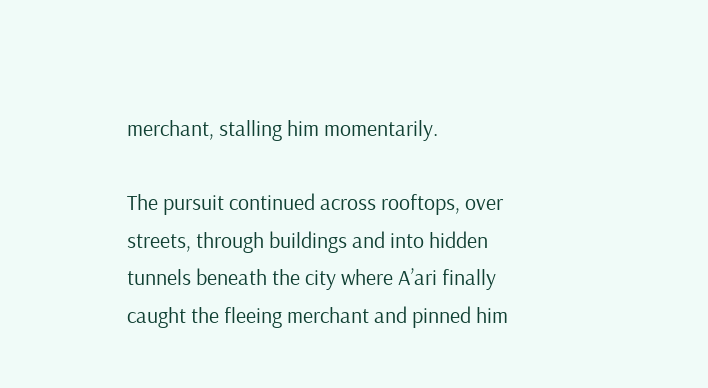merchant, stalling him momentarily.

The pursuit continued across rooftops, over streets, through buildings and into hidden tunnels beneath the city where A’ari finally caught the fleeing merchant and pinned him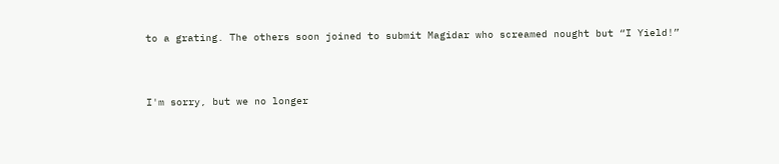to a grating. The others soon joined to submit Magidar who screamed nought but “I Yield!”



I'm sorry, but we no longer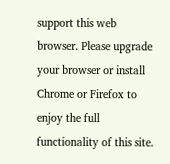support this web browser. Please upgrade your browser or install Chrome or Firefox to enjoy the full functionality of this site.